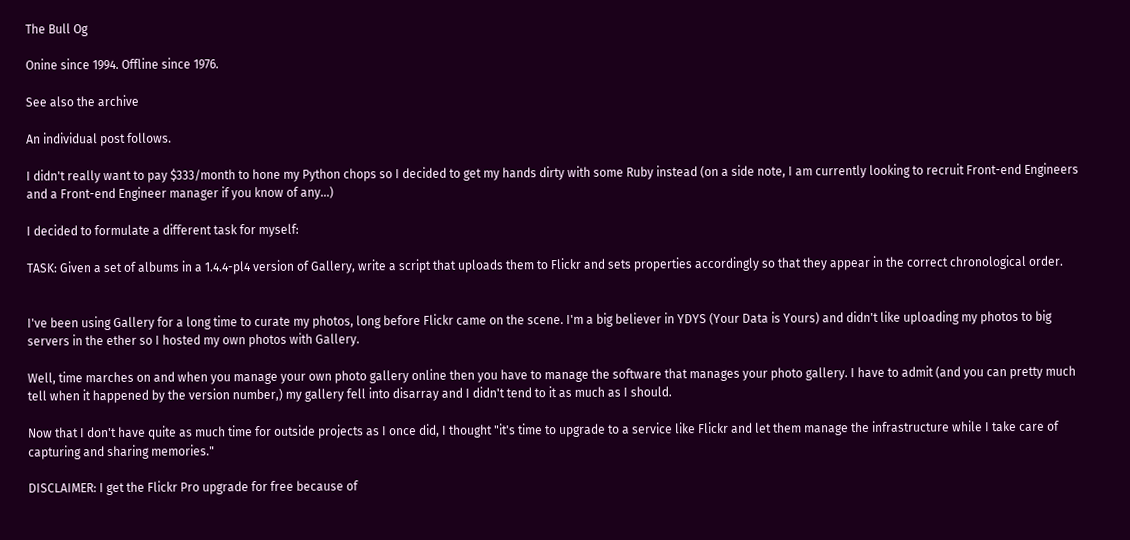The Bull Og

Onine since 1994. Offline since 1976.

See also the archive

An individual post follows.

I didn't really want to pay $333/month to hone my Python chops so I decided to get my hands dirty with some Ruby instead (on a side note, I am currently looking to recruit Front-end Engineers and a Front-end Engineer manager if you know of any...)

I decided to formulate a different task for myself:

TASK: Given a set of albums in a 1.4.4-pl4 version of Gallery, write a script that uploads them to Flickr and sets properties accordingly so that they appear in the correct chronological order.


I've been using Gallery for a long time to curate my photos, long before Flickr came on the scene. I'm a big believer in YDYS (Your Data is Yours) and didn't like uploading my photos to big servers in the ether so I hosted my own photos with Gallery.

Well, time marches on and when you manage your own photo gallery online then you have to manage the software that manages your photo gallery. I have to admit (and you can pretty much tell when it happened by the version number,) my gallery fell into disarray and I didn't tend to it as much as I should.

Now that I don't have quite as much time for outside projects as I once did, I thought "it's time to upgrade to a service like Flickr and let them manage the infrastructure while I take care of capturing and sharing memories."

DISCLAIMER: I get the Flickr Pro upgrade for free because of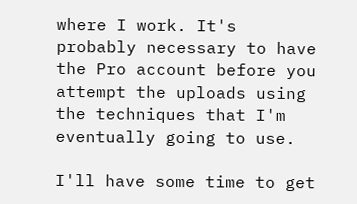where I work. It's probably necessary to have the Pro account before you attempt the uploads using the techniques that I'm eventually going to use.

I'll have some time to get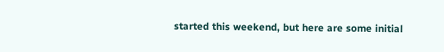started this weekend, but here are some initial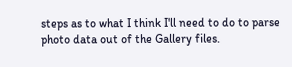steps as to what I think I'll need to do to parse photo data out of the Gallery files.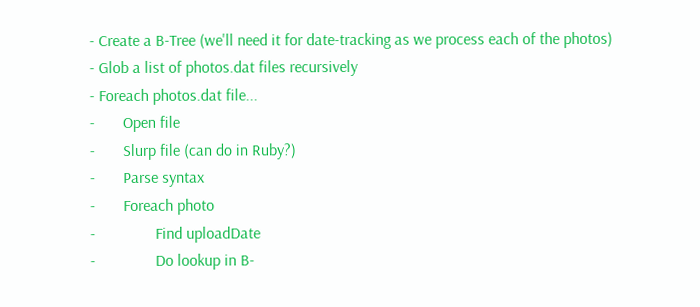- Create a B-Tree (we'll need it for date-tracking as we process each of the photos)
- Glob a list of photos.dat files recursively
- Foreach photos.dat file...
-       Open file
-       Slurp file (can do in Ruby?)
-       Parse syntax
-       Foreach photo
-               Find uploadDate
-               Do lookup in B-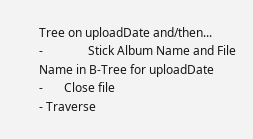Tree on uploadDate and/then...
-               Stick Album Name and File Name in B-Tree for uploadDate
-       Close file
- Traverse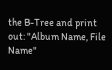the B-Tree and print out: "Album Name, File Name"